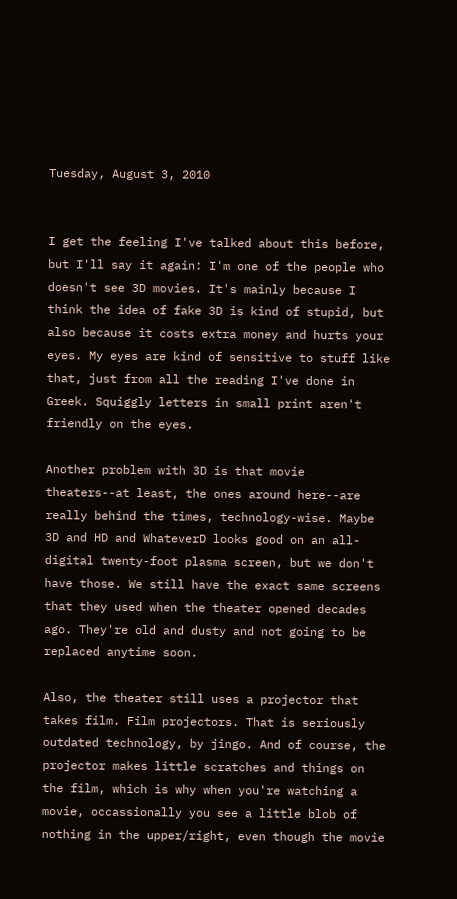Tuesday, August 3, 2010


I get the feeling I've talked about this before, but I'll say it again: I'm one of the people who doesn't see 3D movies. It's mainly because I think the idea of fake 3D is kind of stupid, but also because it costs extra money and hurts your eyes. My eyes are kind of sensitive to stuff like that, just from all the reading I've done in Greek. Squiggly letters in small print aren't friendly on the eyes.

Another problem with 3D is that movie theaters--at least, the ones around here--are really behind the times, technology-wise. Maybe 3D and HD and WhateverD looks good on an all-digital twenty-foot plasma screen, but we don't have those. We still have the exact same screens that they used when the theater opened decades ago. They're old and dusty and not going to be replaced anytime soon.

Also, the theater still uses a projector that takes film. Film projectors. That is seriously outdated technology, by jingo. And of course, the projector makes little scratches and things on the film, which is why when you're watching a movie, occassionally you see a little blob of nothing in the upper/right, even though the movie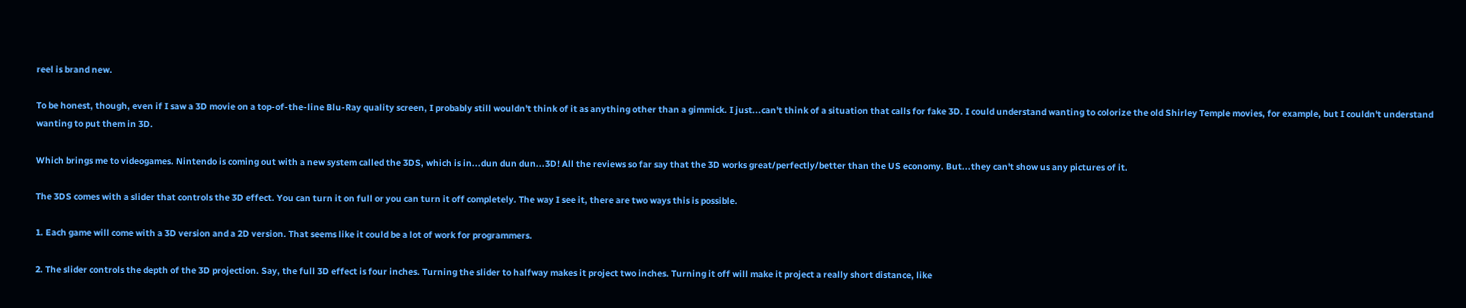reel is brand new.

To be honest, though, even if I saw a 3D movie on a top-of-the-line Blu-Ray quality screen, I probably still wouldn't think of it as anything other than a gimmick. I just...can't think of a situation that calls for fake 3D. I could understand wanting to colorize the old Shirley Temple movies, for example, but I couldn't understand wanting to put them in 3D.

Which brings me to videogames. Nintendo is coming out with a new system called the 3DS, which is in...dun dun dun...3D! All the reviews so far say that the 3D works great/perfectly/better than the US economy. But...they can't show us any pictures of it.

The 3DS comes with a slider that controls the 3D effect. You can turn it on full or you can turn it off completely. The way I see it, there are two ways this is possible.

1. Each game will come with a 3D version and a 2D version. That seems like it could be a lot of work for programmers.

2. The slider controls the depth of the 3D projection. Say, the full 3D effect is four inches. Turning the slider to halfway makes it project two inches. Turning it off will make it project a really short distance, like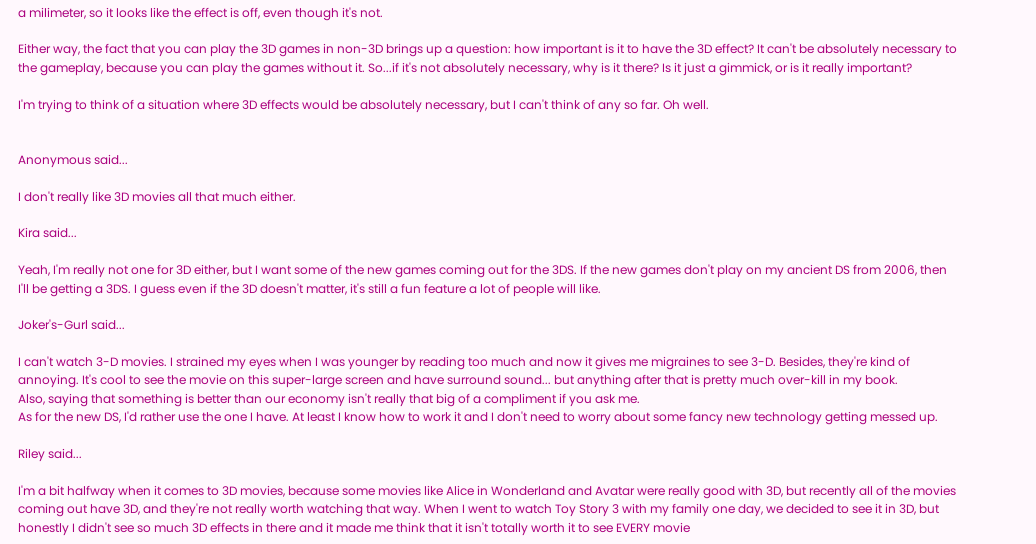a milimeter, so it looks like the effect is off, even though it's not.

Either way, the fact that you can play the 3D games in non-3D brings up a question: how important is it to have the 3D effect? It can't be absolutely necessary to the gameplay, because you can play the games without it. So...if it's not absolutely necessary, why is it there? Is it just a gimmick, or is it really important?

I'm trying to think of a situation where 3D effects would be absolutely necessary, but I can't think of any so far. Oh well.


Anonymous said...

I don't really like 3D movies all that much either.

Kira said...

Yeah, I'm really not one for 3D either, but I want some of the new games coming out for the 3DS. If the new games don't play on my ancient DS from 2006, then I'll be getting a 3DS. I guess even if the 3D doesn't matter, it's still a fun feature a lot of people will like.

Joker's-Gurl said...

I can't watch 3-D movies. I strained my eyes when I was younger by reading too much and now it gives me migraines to see 3-D. Besides, they're kind of annoying. It's cool to see the movie on this super-large screen and have surround sound... but anything after that is pretty much over-kill in my book.
Also, saying that something is better than our economy isn't really that big of a compliment if you ask me.
As for the new DS, I'd rather use the one I have. At least I know how to work it and I don't need to worry about some fancy new technology getting messed up.

Riley said...

I'm a bit halfway when it comes to 3D movies, because some movies like Alice in Wonderland and Avatar were really good with 3D, but recently all of the movies coming out have 3D, and they're not really worth watching that way. When I went to watch Toy Story 3 with my family one day, we decided to see it in 3D, but honestly I didn't see so much 3D effects in there and it made me think that it isn't totally worth it to see EVERY movie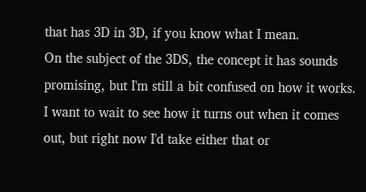that has 3D in 3D, if you know what I mean.
On the subject of the 3DS, the concept it has sounds promising, but I'm still a bit confused on how it works. I want to wait to see how it turns out when it comes out, but right now I'd take either that or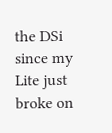the DSi since my Lite just broke on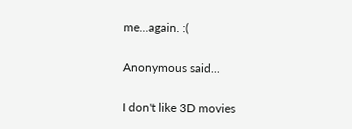me...again. :(

Anonymous said...

I don't like 3D movies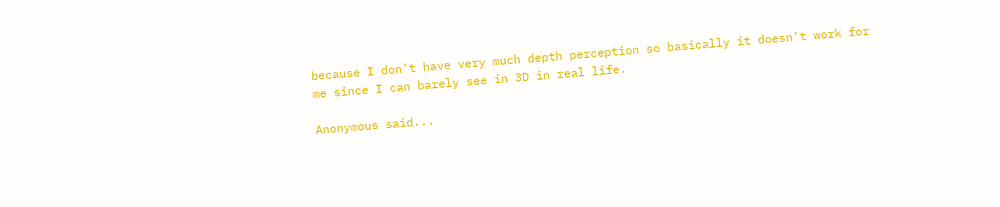because I don't have very much depth perception so basically it doesn't work for me since I can barely see in 3D in real life.

Anonymous said...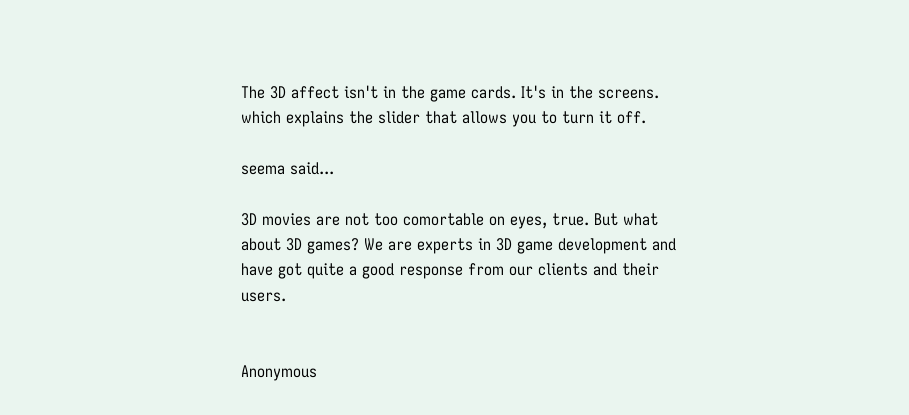The 3D affect isn't in the game cards. It's in the screens. which explains the slider that allows you to turn it off.

seema said...

3D movies are not too comortable on eyes, true. But what about 3D games? We are experts in 3D game development and have got quite a good response from our clients and their users.


Anonymous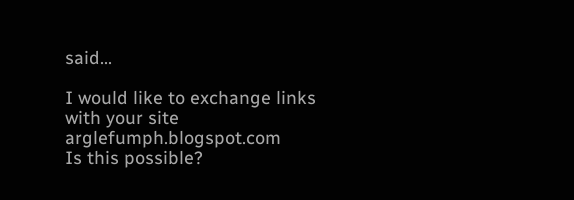said...

I would like to exchange links with your site arglefumph.blogspot.com
Is this possible?